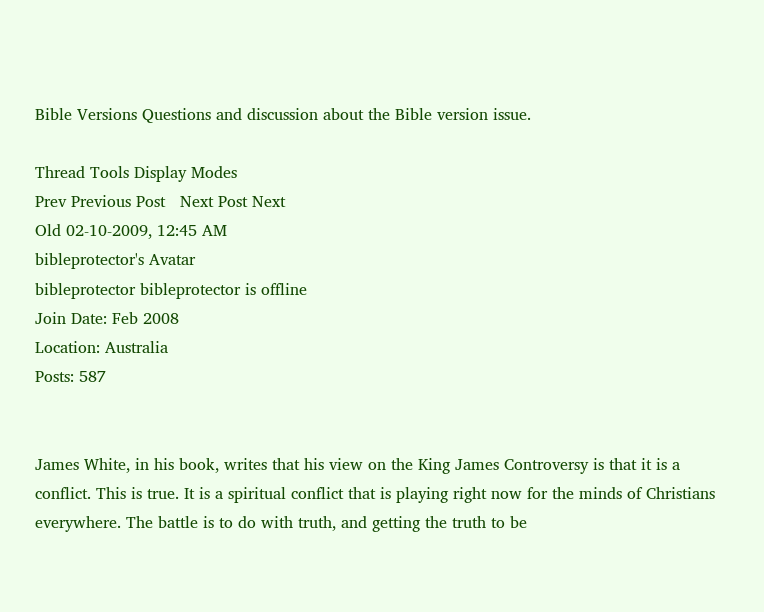Bible Versions Questions and discussion about the Bible version issue.

Thread Tools Display Modes
Prev Previous Post   Next Post Next
Old 02-10-2009, 12:45 AM
bibleprotector's Avatar
bibleprotector bibleprotector is offline
Join Date: Feb 2008
Location: Australia
Posts: 587


James White, in his book, writes that his view on the King James Controversy is that it is a conflict. This is true. It is a spiritual conflict that is playing right now for the minds of Christians everywhere. The battle is to do with truth, and getting the truth to be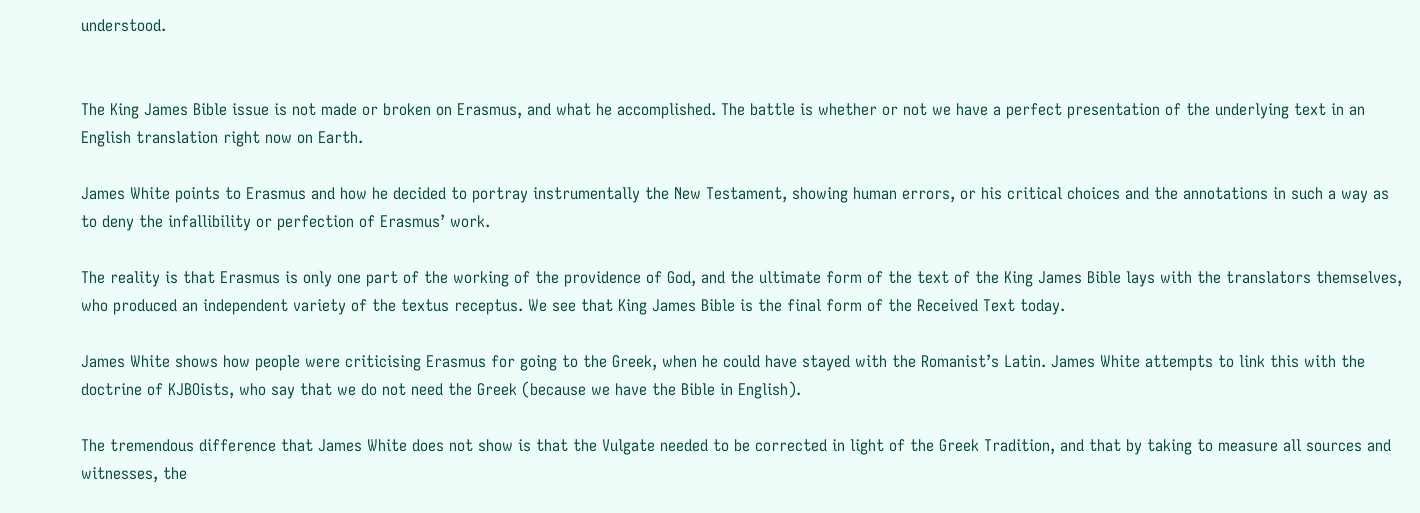understood.


The King James Bible issue is not made or broken on Erasmus, and what he accomplished. The battle is whether or not we have a perfect presentation of the underlying text in an English translation right now on Earth.

James White points to Erasmus and how he decided to portray instrumentally the New Testament, showing human errors, or his critical choices and the annotations in such a way as to deny the infallibility or perfection of Erasmus’ work.

The reality is that Erasmus is only one part of the working of the providence of God, and the ultimate form of the text of the King James Bible lays with the translators themselves, who produced an independent variety of the textus receptus. We see that King James Bible is the final form of the Received Text today.

James White shows how people were criticising Erasmus for going to the Greek, when he could have stayed with the Romanist’s Latin. James White attempts to link this with the doctrine of KJBOists, who say that we do not need the Greek (because we have the Bible in English).

The tremendous difference that James White does not show is that the Vulgate needed to be corrected in light of the Greek Tradition, and that by taking to measure all sources and witnesses, the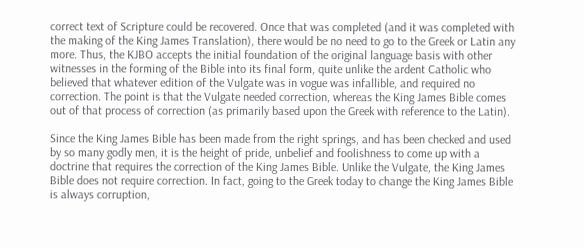correct text of Scripture could be recovered. Once that was completed (and it was completed with the making of the King James Translation), there would be no need to go to the Greek or Latin any more. Thus, the KJBO accepts the initial foundation of the original language basis with other witnesses in the forming of the Bible into its final form, quite unlike the ardent Catholic who believed that whatever edition of the Vulgate was in vogue was infallible, and required no correction. The point is that the Vulgate needed correction, whereas the King James Bible comes out of that process of correction (as primarily based upon the Greek with reference to the Latin).

Since the King James Bible has been made from the right springs, and has been checked and used by so many godly men, it is the height of pride, unbelief and foolishness to come up with a doctrine that requires the correction of the King James Bible. Unlike the Vulgate, the King James Bible does not require correction. In fact, going to the Greek today to change the King James Bible is always corruption,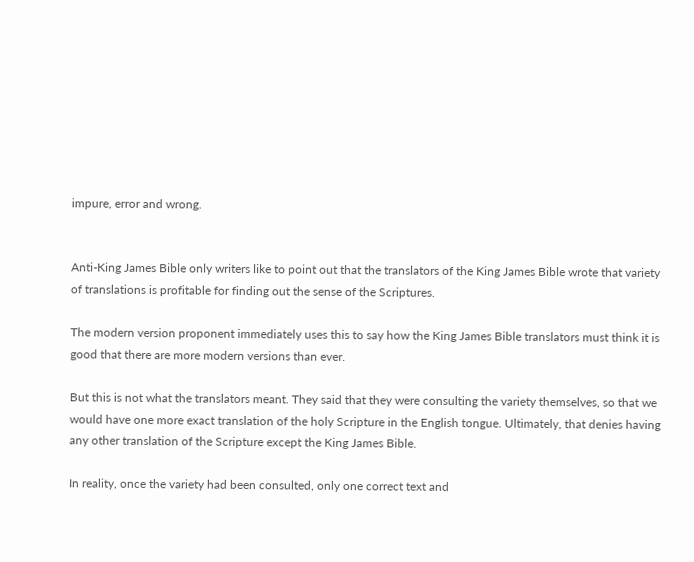impure, error and wrong.


Anti-King James Bible only writers like to point out that the translators of the King James Bible wrote that variety of translations is profitable for finding out the sense of the Scriptures.

The modern version proponent immediately uses this to say how the King James Bible translators must think it is good that there are more modern versions than ever.

But this is not what the translators meant. They said that they were consulting the variety themselves, so that we would have one more exact translation of the holy Scripture in the English tongue. Ultimately, that denies having any other translation of the Scripture except the King James Bible.

In reality, once the variety had been consulted, only one correct text and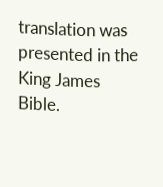translation was presented in the King James Bible.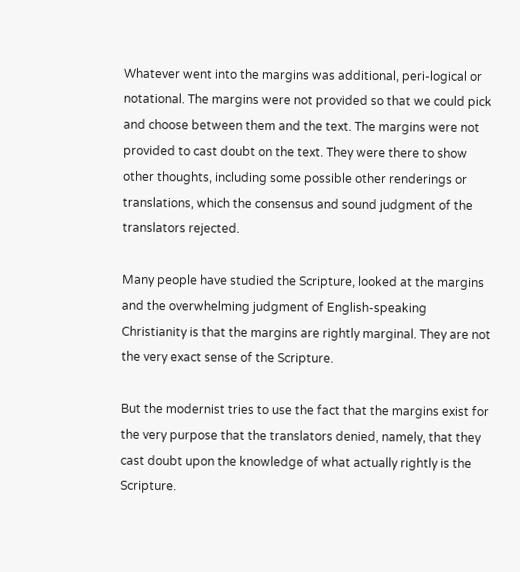Whatever went into the margins was additional, peri-logical or notational. The margins were not provided so that we could pick and choose between them and the text. The margins were not provided to cast doubt on the text. They were there to show other thoughts, including some possible other renderings or translations, which the consensus and sound judgment of the translators rejected.

Many people have studied the Scripture, looked at the margins and the overwhelming judgment of English-speaking Christianity is that the margins are rightly marginal. They are not the very exact sense of the Scripture.

But the modernist tries to use the fact that the margins exist for the very purpose that the translators denied, namely, that they cast doubt upon the knowledge of what actually rightly is the Scripture.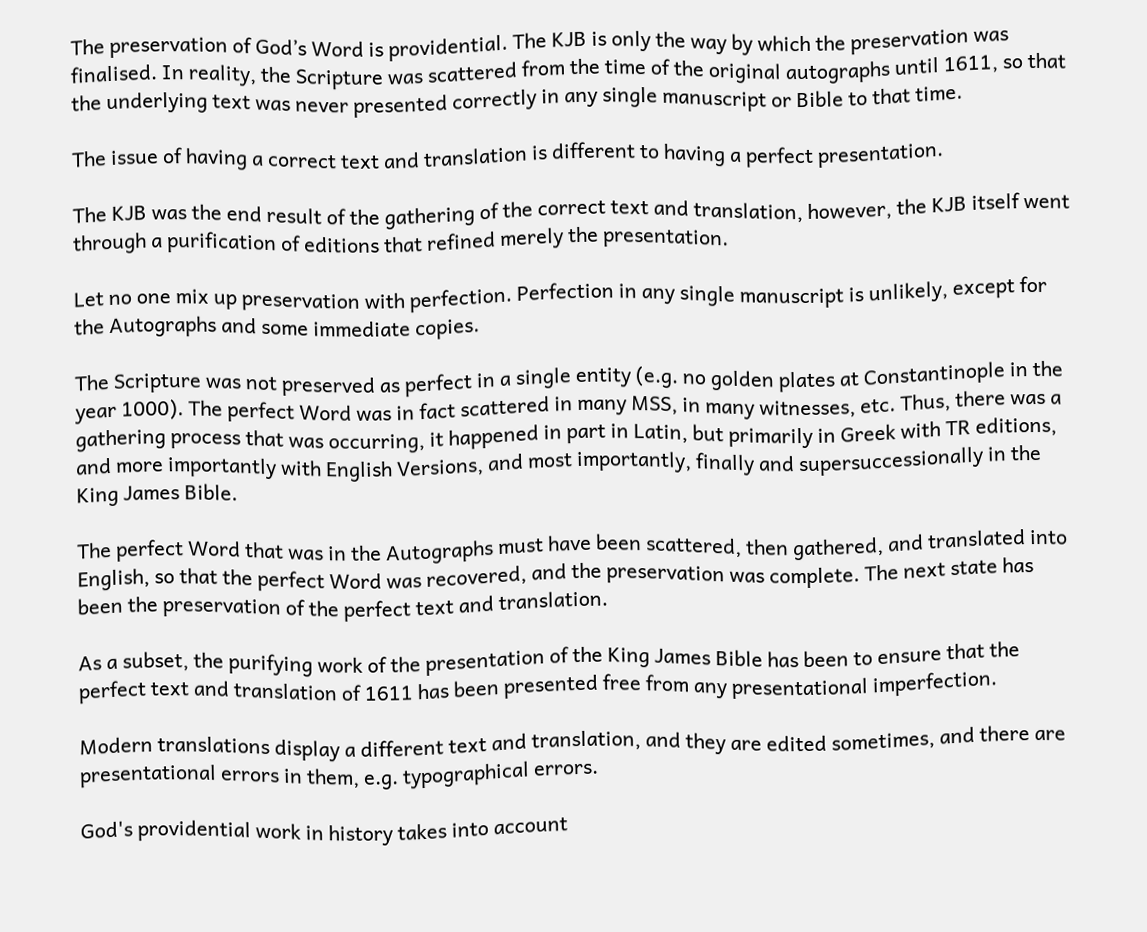The preservation of God’s Word is providential. The KJB is only the way by which the preservation was finalised. In reality, the Scripture was scattered from the time of the original autographs until 1611, so that the underlying text was never presented correctly in any single manuscript or Bible to that time.

The issue of having a correct text and translation is different to having a perfect presentation.

The KJB was the end result of the gathering of the correct text and translation, however, the KJB itself went through a purification of editions that refined merely the presentation.

Let no one mix up preservation with perfection. Perfection in any single manuscript is unlikely, except for the Autographs and some immediate copies.

The Scripture was not preserved as perfect in a single entity (e.g. no golden plates at Constantinople in the year 1000). The perfect Word was in fact scattered in many MSS, in many witnesses, etc. Thus, there was a gathering process that was occurring, it happened in part in Latin, but primarily in Greek with TR editions, and more importantly with English Versions, and most importantly, finally and supersuccessionally in the King James Bible.

The perfect Word that was in the Autographs must have been scattered, then gathered, and translated into English, so that the perfect Word was recovered, and the preservation was complete. The next state has been the preservation of the perfect text and translation.

As a subset, the purifying work of the presentation of the King James Bible has been to ensure that the perfect text and translation of 1611 has been presented free from any presentational imperfection.

Modern translations display a different text and translation, and they are edited sometimes, and there are presentational errors in them, e.g. typographical errors.

God's providential work in history takes into account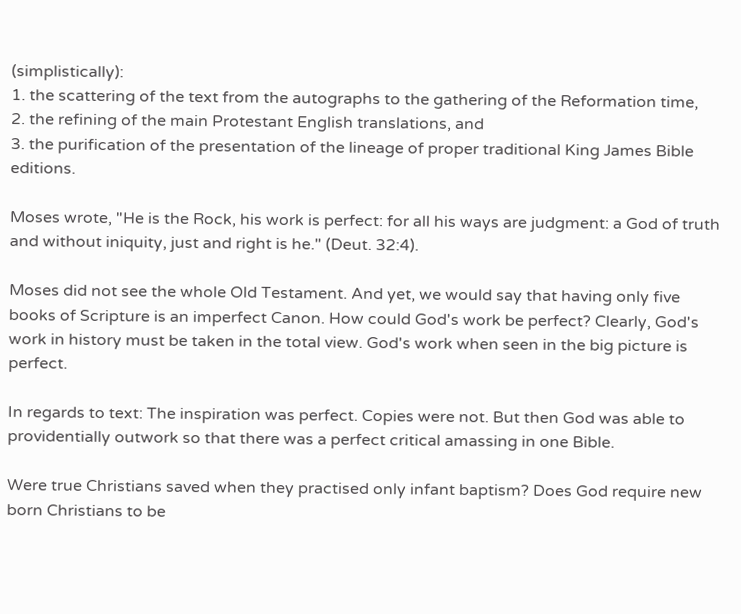(simplistically):
1. the scattering of the text from the autographs to the gathering of the Reformation time,
2. the refining of the main Protestant English translations, and
3. the purification of the presentation of the lineage of proper traditional King James Bible editions.

Moses wrote, "He is the Rock, his work is perfect: for all his ways are judgment: a God of truth and without iniquity, just and right is he." (Deut. 32:4).

Moses did not see the whole Old Testament. And yet, we would say that having only five books of Scripture is an imperfect Canon. How could God's work be perfect? Clearly, God's work in history must be taken in the total view. God's work when seen in the big picture is perfect.

In regards to text: The inspiration was perfect. Copies were not. But then God was able to providentially outwork so that there was a perfect critical amassing in one Bible.

Were true Christians saved when they practised only infant baptism? Does God require new born Christians to be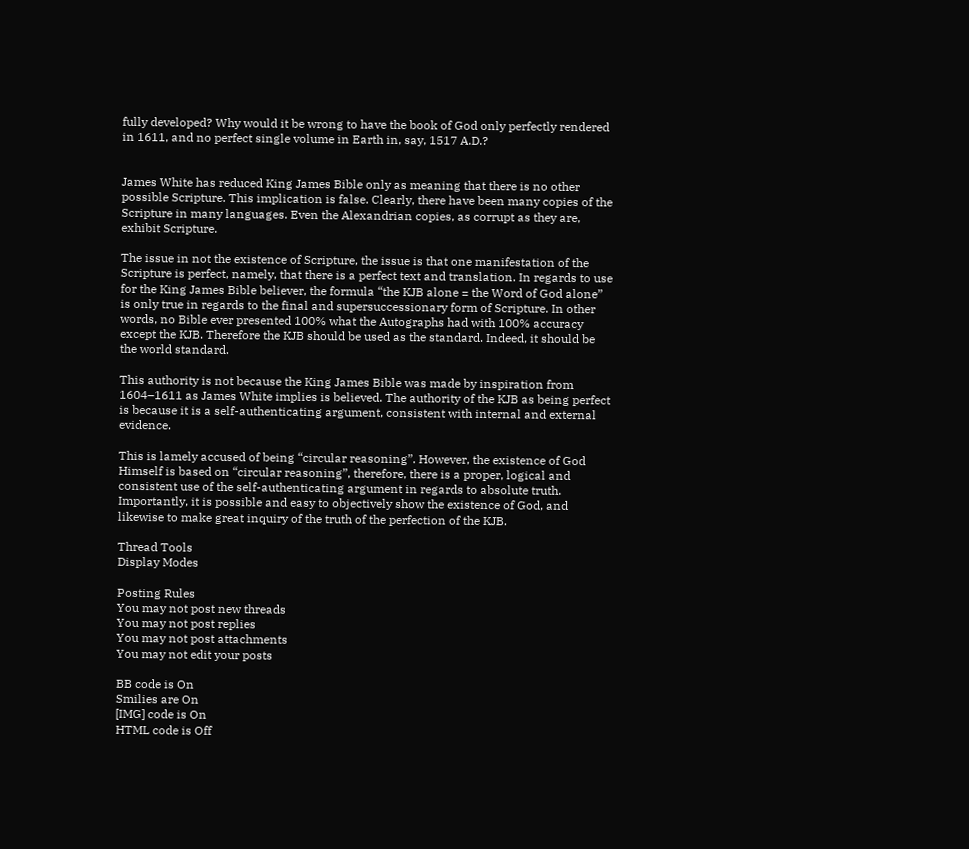fully developed? Why would it be wrong to have the book of God only perfectly rendered in 1611, and no perfect single volume in Earth in, say, 1517 A.D.?


James White has reduced King James Bible only as meaning that there is no other possible Scripture. This implication is false. Clearly, there have been many copies of the Scripture in many languages. Even the Alexandrian copies, as corrupt as they are, exhibit Scripture.

The issue in not the existence of Scripture, the issue is that one manifestation of the Scripture is perfect, namely, that there is a perfect text and translation. In regards to use for the King James Bible believer, the formula “the KJB alone = the Word of God alone” is only true in regards to the final and supersuccessionary form of Scripture. In other words, no Bible ever presented 100% what the Autographs had with 100% accuracy except the KJB. Therefore the KJB should be used as the standard. Indeed, it should be the world standard.

This authority is not because the King James Bible was made by inspiration from 1604–1611 as James White implies is believed. The authority of the KJB as being perfect is because it is a self-authenticating argument, consistent with internal and external evidence.

This is lamely accused of being “circular reasoning”. However, the existence of God Himself is based on “circular reasoning”, therefore, there is a proper, logical and consistent use of the self-authenticating argument in regards to absolute truth. Importantly, it is possible and easy to objectively show the existence of God, and likewise to make great inquiry of the truth of the perfection of the KJB.

Thread Tools
Display Modes

Posting Rules
You may not post new threads
You may not post replies
You may not post attachments
You may not edit your posts

BB code is On
Smilies are On
[IMG] code is On
HTML code is Off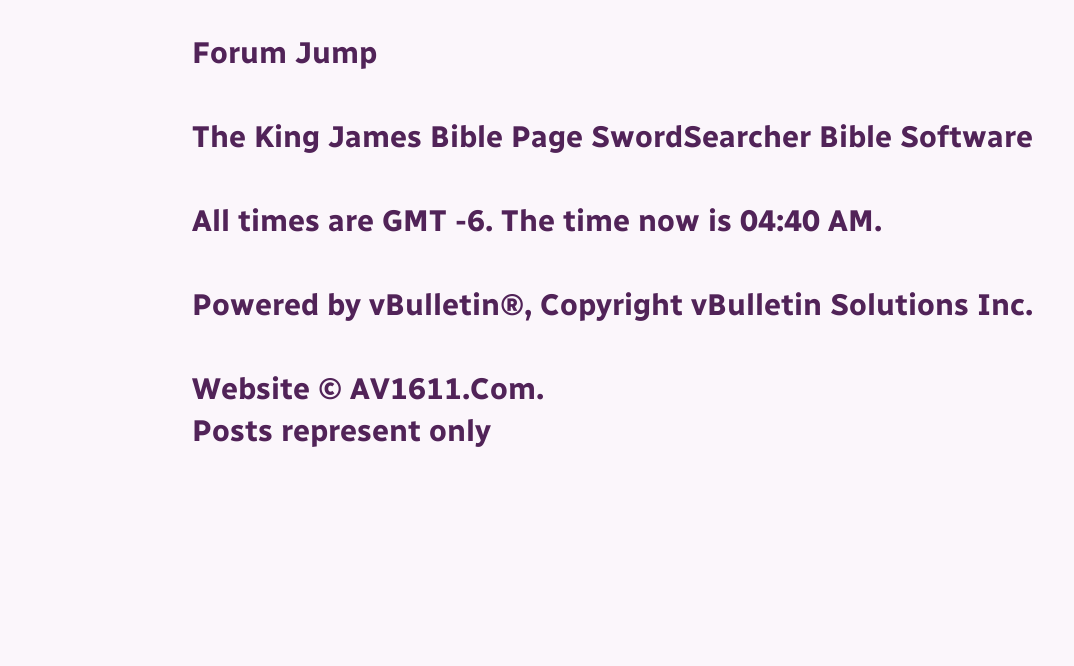Forum Jump

The King James Bible Page SwordSearcher Bible Software

All times are GMT -6. The time now is 04:40 AM.

Powered by vBulletin®, Copyright vBulletin Solutions Inc.

Website © AV1611.Com.
Posts represent only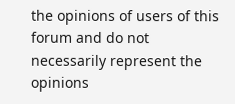the opinions of users of this forum and do not necessarily represent the opinions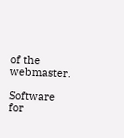of the webmaster.

Software for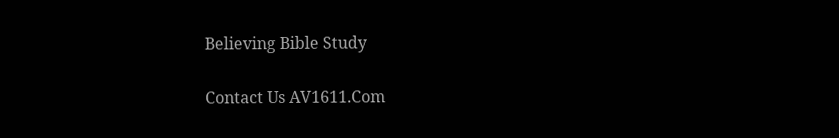Believing Bible Study

Contact Us AV1611.Com